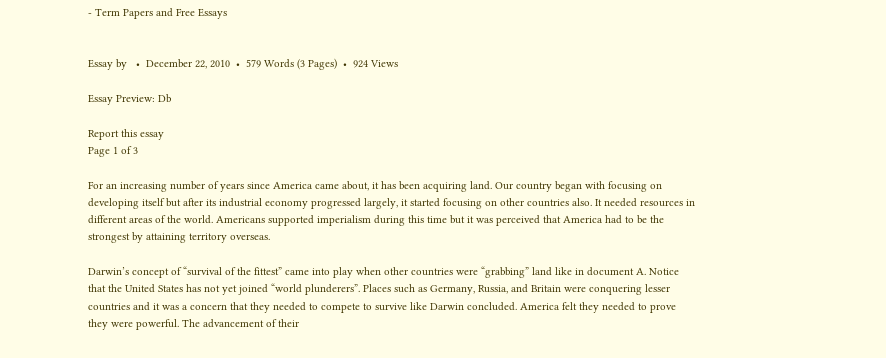- Term Papers and Free Essays


Essay by   •  December 22, 2010  •  579 Words (3 Pages)  •  924 Views

Essay Preview: Db

Report this essay
Page 1 of 3

For an increasing number of years since America came about, it has been acquiring land. Our country began with focusing on developing itself but after its industrial economy progressed largely, it started focusing on other countries also. It needed resources in different areas of the world. Americans supported imperialism during this time but it was perceived that America had to be the strongest by attaining territory overseas.

Darwin’s concept of “survival of the fittest” came into play when other countries were “grabbing” land like in document A. Notice that the United States has not yet joined “world plunderers”. Places such as Germany, Russia, and Britain were conquering lesser countries and it was a concern that they needed to compete to survive like Darwin concluded. America felt they needed to prove they were powerful. The advancement of their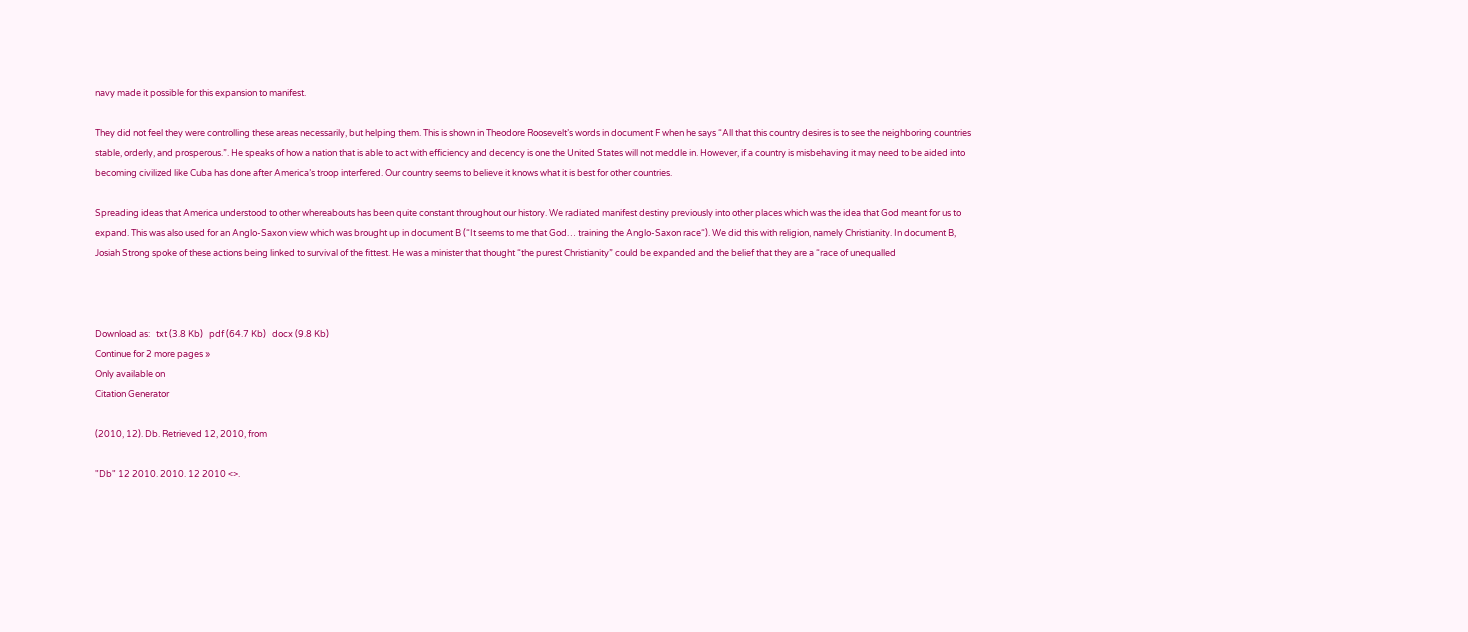navy made it possible for this expansion to manifest.

They did not feel they were controlling these areas necessarily, but helping them. This is shown in Theodore Roosevelt’s words in document F when he says “All that this country desires is to see the neighboring countries stable, orderly, and prosperous.”. He speaks of how a nation that is able to act with efficiency and decency is one the United States will not meddle in. However, if a country is misbehaving it may need to be aided into becoming civilized like Cuba has done after America’s troop interfered. Our country seems to believe it knows what it is best for other countries.

Spreading ideas that America understood to other whereabouts has been quite constant throughout our history. We radiated manifest destiny previously into other places which was the idea that God meant for us to expand. This was also used for an Anglo-Saxon view which was brought up in document B (“It seems to me that God… training the Anglo-Saxon race“). We did this with religion, namely Christianity. In document B, Josiah Strong spoke of these actions being linked to survival of the fittest. He was a minister that thought “the purest Christianity” could be expanded and the belief that they are a “race of unequalled



Download as:   txt (3.8 Kb)   pdf (64.7 Kb)   docx (9.8 Kb)
Continue for 2 more pages »
Only available on
Citation Generator

(2010, 12). Db. Retrieved 12, 2010, from

"Db" 12 2010. 2010. 12 2010 <>.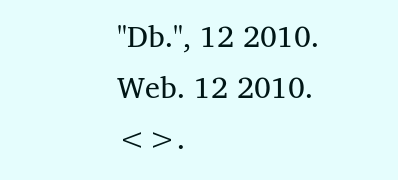"Db.", 12 2010. Web. 12 2010. <>.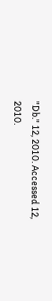"Db." 12, 2010. Accessed 12, 2010.